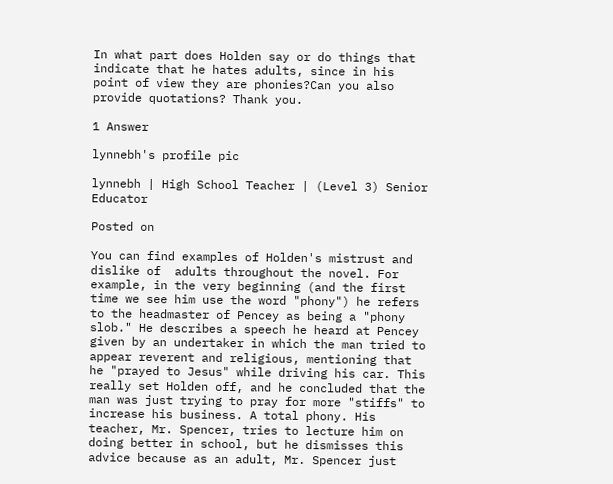In what part does Holden say or do things that indicate that he hates adults, since in his point of view they are phonies?Can you also provide quotations? Thank you.

1 Answer

lynnebh's profile pic

lynnebh | High School Teacher | (Level 3) Senior Educator

Posted on

You can find examples of Holden's mistrust and dislike of  adults throughout the novel. For example, in the very beginning (and the first time we see him use the word "phony") he refers to the headmaster of Pencey as being a "phony slob." He describes a speech he heard at Pencey given by an undertaker in which the man tried to appear reverent and religious, mentioning that he "prayed to Jesus" while driving his car. This really set Holden off, and he concluded that the man was just trying to pray for more "stiffs" to increase his business. A total phony. His teacher, Mr. Spencer, tries to lecture him on doing better in school, but he dismisses this advice because as an adult, Mr. Spencer just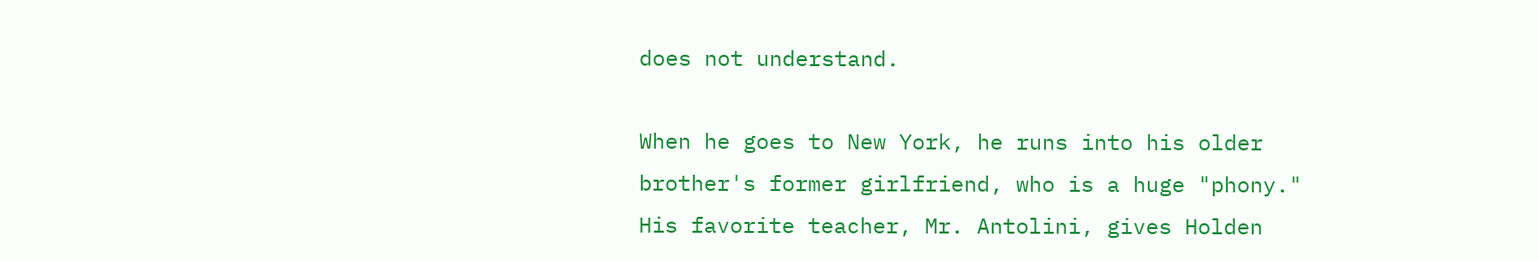does not understand.

When he goes to New York, he runs into his older brother's former girlfriend, who is a huge "phony." His favorite teacher, Mr. Antolini, gives Holden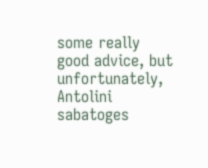some really good advice, but unfortunately, Antolini sabatoges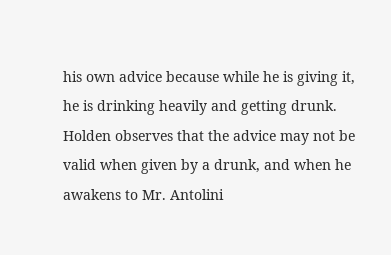his own advice because while he is giving it, he is drinking heavily and getting drunk. Holden observes that the advice may not be valid when given by a drunk, and when he awakens to Mr. Antolini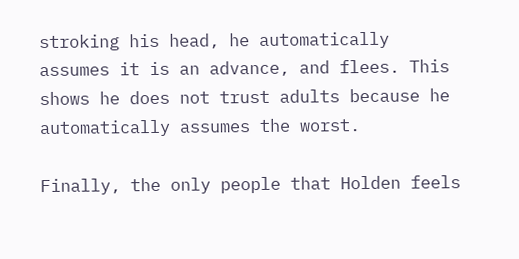stroking his head, he automatically assumes it is an advance, and flees. This shows he does not trust adults because he automatically assumes the worst.

Finally, the only people that Holden feels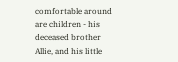comfortable around are children - his deceased brother Allie, and his little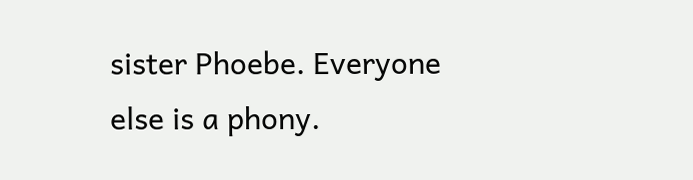sister Phoebe. Everyone else is a phony.